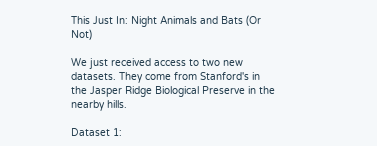This Just In: Night Animals and Bats (Or Not)

We just received access to two new datasets. They come from Stanford's in the Jasper Ridge Biological Preserve in the nearby hills.

Dataset 1: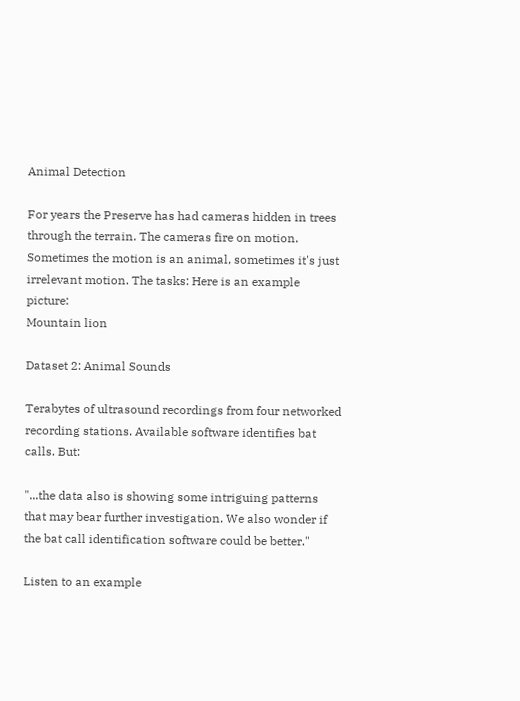Animal Detection

For years the Preserve has had cameras hidden in trees through the terrain. The cameras fire on motion. Sometimes the motion is an animal, sometimes it's just irrelevant motion. The tasks: Here is an example picture:
Mountain lion

Dataset 2: Animal Sounds

Terabytes of ultrasound recordings from four networked recording stations. Available software identifies bat calls. But:

"...the data also is showing some intriguing patterns that may bear further investigation. We also wonder if the bat call identification software could be better."

Listen to an example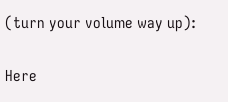(turn your volume way up):

Here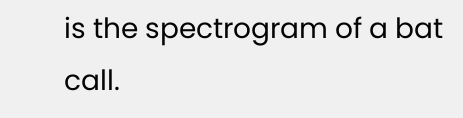is the spectrogram of a bat call.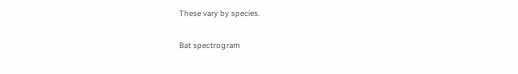These vary by species.

Bat spectrogram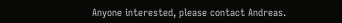Anyone interested, please contact Andreas.